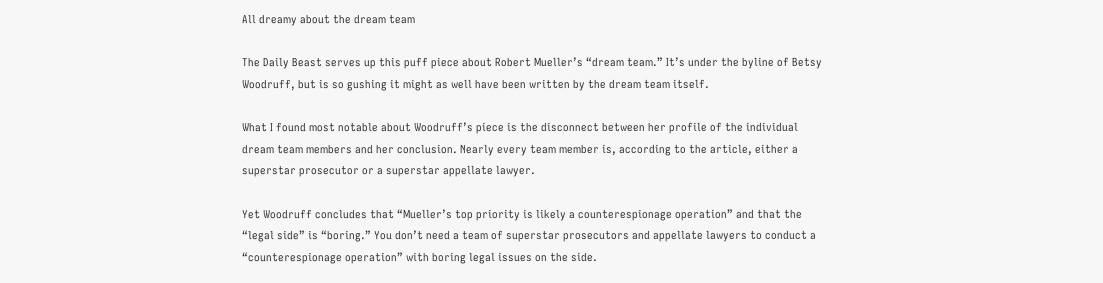All dreamy about the dream team

The Daily Beast serves up this puff piece about Robert Mueller’s “dream team.” It’s under the byline of Betsy Woodruff, but is so gushing it might as well have been written by the dream team itself.

What I found most notable about Woodruff’s piece is the disconnect between her profile of the individual dream team members and her conclusion. Nearly every team member is, according to the article, either a superstar prosecutor or a superstar appellate lawyer.

Yet Woodruff concludes that “Mueller’s top priority is likely a counterespionage operation” and that the “legal side” is “boring.” You don’t need a team of superstar prosecutors and appellate lawyers to conduct a “counterespionage operation” with boring legal issues on the side.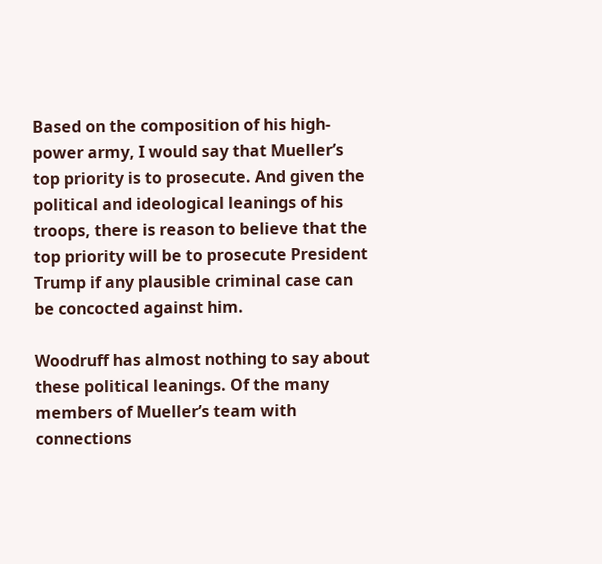Based on the composition of his high-power army, I would say that Mueller’s top priority is to prosecute. And given the political and ideological leanings of his troops, there is reason to believe that the top priority will be to prosecute President Trump if any plausible criminal case can be concocted against him.

Woodruff has almost nothing to say about these political leanings. Of the many members of Mueller’s team with connections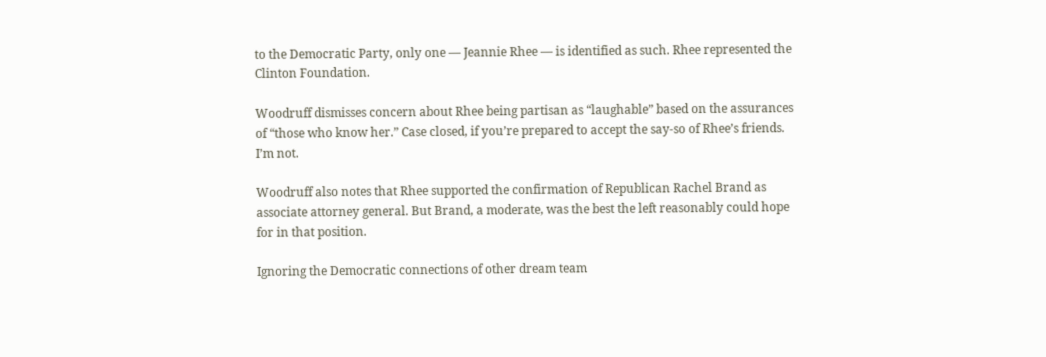to the Democratic Party, only one — Jeannie Rhee — is identified as such. Rhee represented the Clinton Foundation.

Woodruff dismisses concern about Rhee being partisan as “laughable” based on the assurances of “those who know her.” Case closed, if you’re prepared to accept the say-so of Rhee’s friends. I’m not.

Woodruff also notes that Rhee supported the confirmation of Republican Rachel Brand as associate attorney general. But Brand, a moderate, was the best the left reasonably could hope for in that position.

Ignoring the Democratic connections of other dream team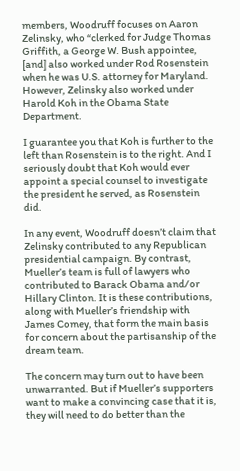members, Woodruff focuses on Aaron Zelinsky, who “clerked for Judge Thomas Griffith, a George W. Bush appointee, [and] also worked under Rod Rosenstein when he was U.S. attorney for Maryland. However, Zelinsky also worked under Harold Koh in the Obama State Department.

I guarantee you that Koh is further to the left than Rosenstein is to the right. And I seriously doubt that Koh would ever appoint a special counsel to investigate the president he served, as Rosenstein did.

In any event, Woodruff doesn’t claim that Zelinsky contributed to any Republican presidential campaign. By contrast, Mueller’s team is full of lawyers who contributed to Barack Obama and/or Hillary Clinton. It is these contributions, along with Mueller’s friendship with James Comey, that form the main basis for concern about the partisanship of the dream team.

The concern may turn out to have been unwarranted. But if Mueller’s supporters want to make a convincing case that it is, they will need to do better than the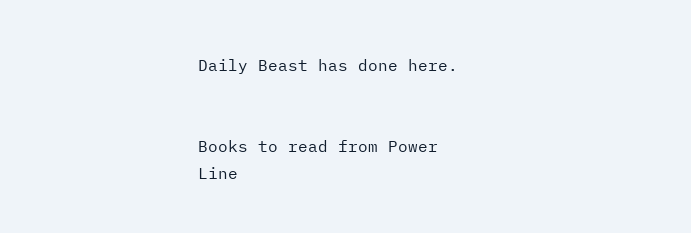Daily Beast has done here.


Books to read from Power Line